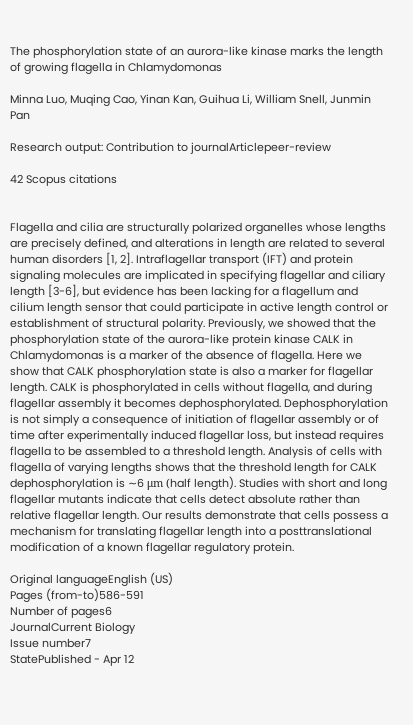The phosphorylation state of an aurora-like kinase marks the length of growing flagella in Chlamydomonas

Minna Luo, Muqing Cao, Yinan Kan, Guihua Li, William Snell, Junmin Pan

Research output: Contribution to journalArticlepeer-review

42 Scopus citations


Flagella and cilia are structurally polarized organelles whose lengths are precisely defined, and alterations in length are related to several human disorders [1, 2]. Intraflagellar transport (IFT) and protein signaling molecules are implicated in specifying flagellar and ciliary length [3-6], but evidence has been lacking for a flagellum and cilium length sensor that could participate in active length control or establishment of structural polarity. Previously, we showed that the phosphorylation state of the aurora-like protein kinase CALK in Chlamydomonas is a marker of the absence of flagella. Here we show that CALK phosphorylation state is also a marker for flagellar length. CALK is phosphorylated in cells without flagella, and during flagellar assembly it becomes dephosphorylated. Dephosphorylation is not simply a consequence of initiation of flagellar assembly or of time after experimentally induced flagellar loss, but instead requires flagella to be assembled to a threshold length. Analysis of cells with flagella of varying lengths shows that the threshold length for CALK dephosphorylation is ∼6 μm (half length). Studies with short and long flagellar mutants indicate that cells detect absolute rather than relative flagellar length. Our results demonstrate that cells possess a mechanism for translating flagellar length into a posttranslational modification of a known flagellar regulatory protein.

Original languageEnglish (US)
Pages (from-to)586-591
Number of pages6
JournalCurrent Biology
Issue number7
StatePublished - Apr 12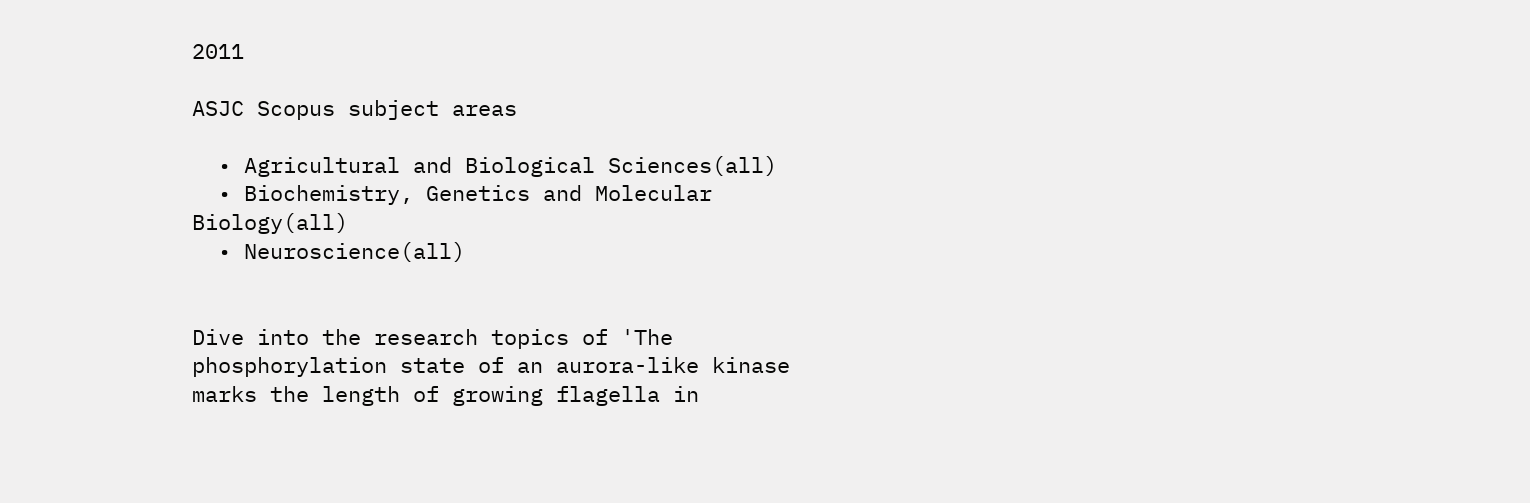2011

ASJC Scopus subject areas

  • Agricultural and Biological Sciences(all)
  • Biochemistry, Genetics and Molecular Biology(all)
  • Neuroscience(all)


Dive into the research topics of 'The phosphorylation state of an aurora-like kinase marks the length of growing flagella in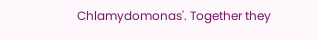Chlamydomonas'. Together they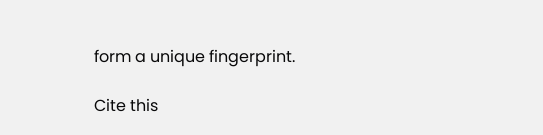form a unique fingerprint.

Cite this